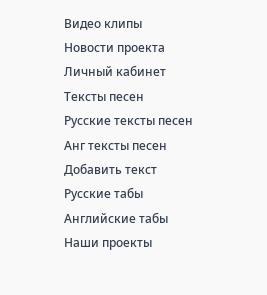Видео клипы
Новости проекта
Личный кабинет
Тексты песен
Русские тексты песен
Анг тексты песен
Добавить текст
Русские табы
Английские табы
Наши проекты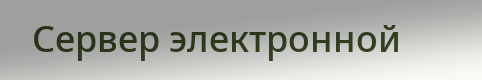Сервер электронной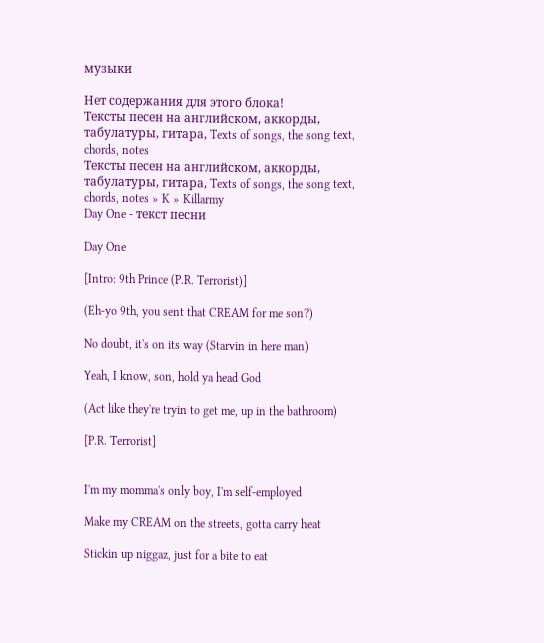музыки

Нет содержания для этого блока!
Тексты песен на английском, аккорды, табулатуры, гитара, Texts of songs, the song text, chords, notes
Тексты песен на английском, аккорды, табулатуры, гитара, Texts of songs, the song text, chords, notes » K » Killarmy
Day One - текст песни

Day One

[Intro: 9th Prince (P.R. Terrorist)]

(Eh-yo 9th, you sent that CREAM for me son?)

No doubt, it's on its way (Starvin in here man)

Yeah, I know, son, hold ya head God

(Act like they're tryin to get me, up in the bathroom)

[P.R. Terrorist]


I'm my momma's only boy, I'm self-employed

Make my CREAM on the streets, gotta carry heat

Stickin up niggaz, just for a bite to eat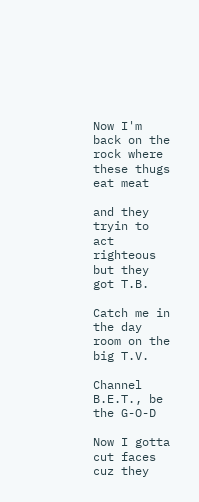Now I'm back on the rock where these thugs eat meat

and they tryin to act righteous but they got T.B.

Catch me in the day room on the big T.V.

Channel B.E.T., be the G-O-D

Now I gotta cut faces cuz they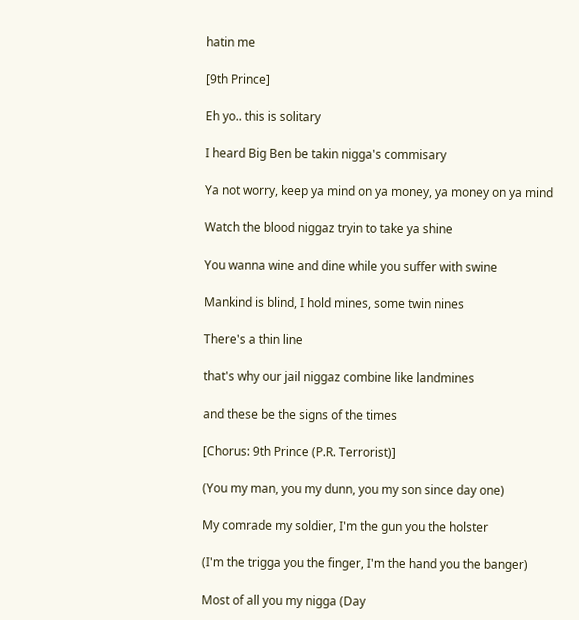hatin me

[9th Prince]

Eh yo.. this is solitary

I heard Big Ben be takin nigga's commisary

Ya not worry, keep ya mind on ya money, ya money on ya mind

Watch the blood niggaz tryin to take ya shine

You wanna wine and dine while you suffer with swine

Mankind is blind, I hold mines, some twin nines

There's a thin line

that's why our jail niggaz combine like landmines

and these be the signs of the times

[Chorus: 9th Prince (P.R. Terrorist)]

(You my man, you my dunn, you my son since day one)

My comrade my soldier, I'm the gun you the holster

(I'm the trigga you the finger, I'm the hand you the banger)

Most of all you my nigga (Day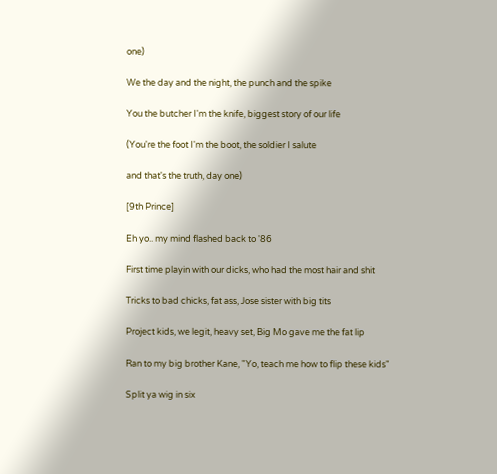one)

We the day and the night, the punch and the spike

You the butcher I'm the knife, biggest story of our life

(You're the foot I'm the boot, the soldier I salute

and that's the truth, day one)

[9th Prince]

Eh yo.. my mind flashed back to '86

First time playin with our dicks, who had the most hair and shit

Tricks to bad chicks, fat ass, Jose sister with big tits

Project kids, we legit, heavy set, Big Mo gave me the fat lip

Ran to my big brother Kane, "Yo, teach me how to flip these kids"

Split ya wig in six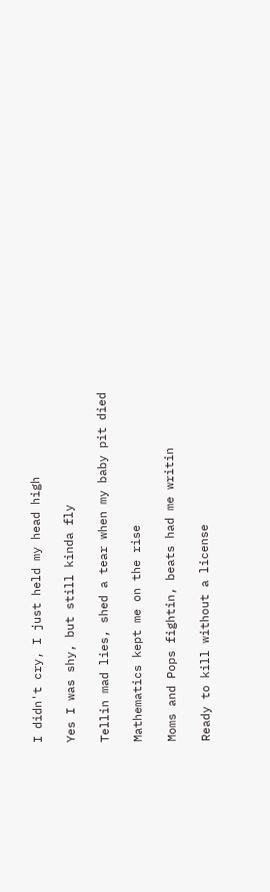I didn't cry, I just held my head high

Yes I was shy, but still kinda fly

Tellin mad lies, shed a tear when my baby pit died

Mathematics kept me on the rise

Moms and Pops fightin, beats had me writin

Ready to kill without a license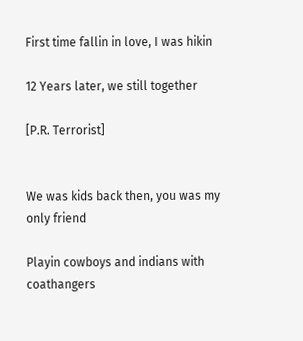First time fallin in love, I was hikin

12 Years later, we still together

[P.R. Terrorist]


We was kids back then, you was my only friend

Playin cowboys and indians with coathangers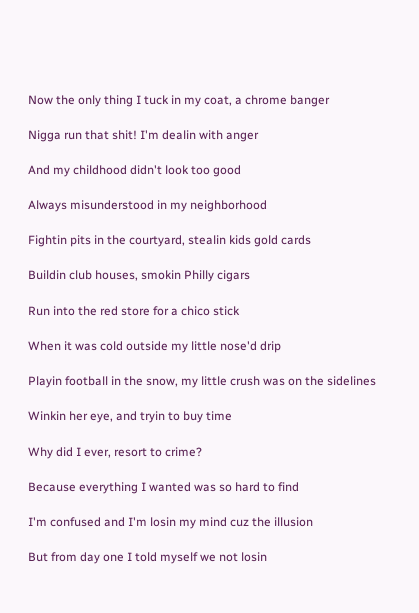Now the only thing I tuck in my coat, a chrome banger

Nigga run that shit! I'm dealin with anger

And my childhood didn't look too good

Always misunderstood in my neighborhood

Fightin pits in the courtyard, stealin kids gold cards

Buildin club houses, smokin Philly cigars

Run into the red store for a chico stick

When it was cold outside my little nose'd drip

Playin football in the snow, my little crush was on the sidelines

Winkin her eye, and tryin to buy time

Why did I ever, resort to crime?

Because everything I wanted was so hard to find

I'm confused and I'm losin my mind cuz the illusion

But from day one I told myself we not losin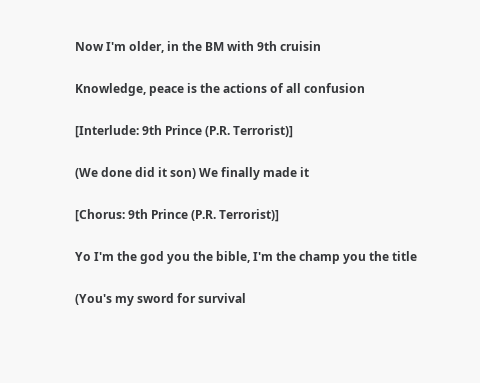Now I'm older, in the BM with 9th cruisin

Knowledge, peace is the actions of all confusion

[Interlude: 9th Prince (P.R. Terrorist)]

(We done did it son) We finally made it

[Chorus: 9th Prince (P.R. Terrorist)]

Yo I'm the god you the bible, I'm the champ you the title

(You's my sword for survival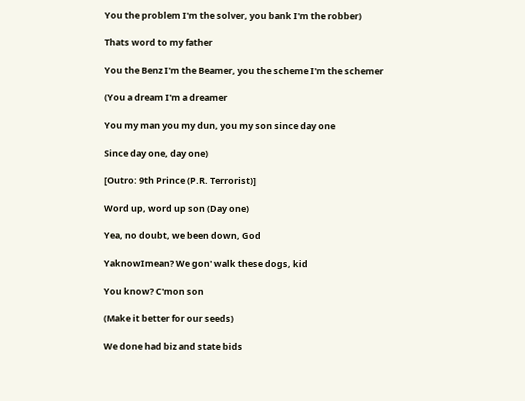You the problem I'm the solver, you bank I'm the robber)

Thats word to my father

You the Benz I'm the Beamer, you the scheme I'm the schemer

(You a dream I'm a dreamer

You my man you my dun, you my son since day one

Since day one, day one)

[Outro: 9th Prince (P.R. Terrorist)]

Word up, word up son (Day one)

Yea, no doubt, we been down, God

YaknowImean? We gon' walk these dogs, kid

You know? C'mon son

(Make it better for our seeds)

We done had biz and state bids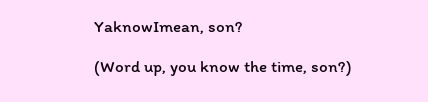YaknowImean, son?

(Word up, you know the time, son?)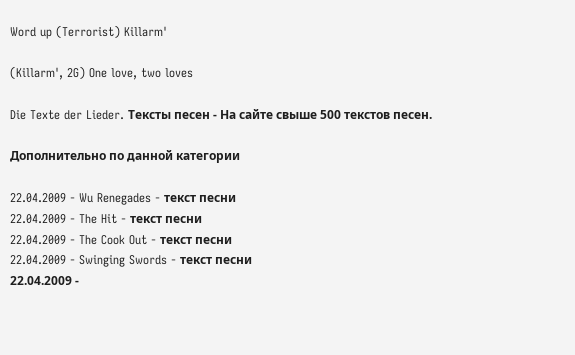Word up (Terrorist) Killarm'

(Killarm', 2G) One love, two loves

Die Texte der Lieder. Тексты песен - На сайте свыше 500 текстов песен.

Дополнительно по данной категории

22.04.2009 - Wu Renegades - текст песни
22.04.2009 - The Hit - текст песни
22.04.2009 - The Cook Out - текст песни
22.04.2009 - Swinging Swords - текст песни
22.04.2009 -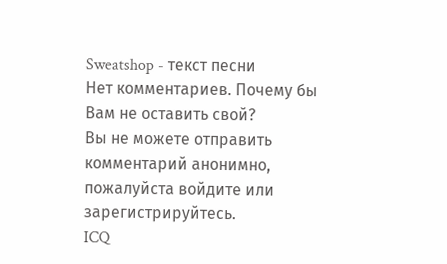Sweatshop - текст песни
Нет комментариев. Почему бы Вам не оставить свой?
Вы не можете отправить комментарий анонимно, пожалуйста войдите или зарегистрируйтесь.
ICQ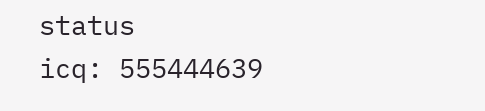status
icq: 555444639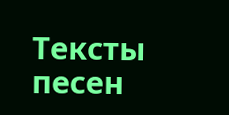Тексты песен